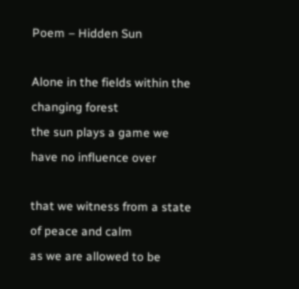Poem – Hidden Sun

Alone in the fields within the changing forest
the sun plays a game we have no influence over

that we witness from a state of peace and calm
as we are allowed to be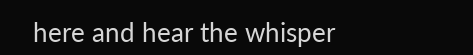here and hear the whisper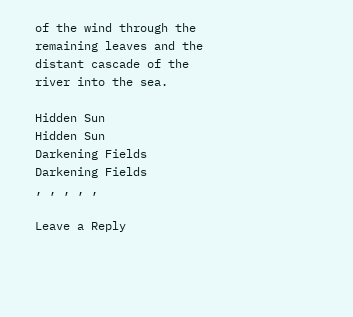of the wind through the remaining leaves and the
distant cascade of the river into the sea.

Hidden Sun
Hidden Sun
Darkening Fields
Darkening Fields
, , , , ,

Leave a Reply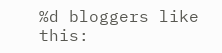%d bloggers like this: